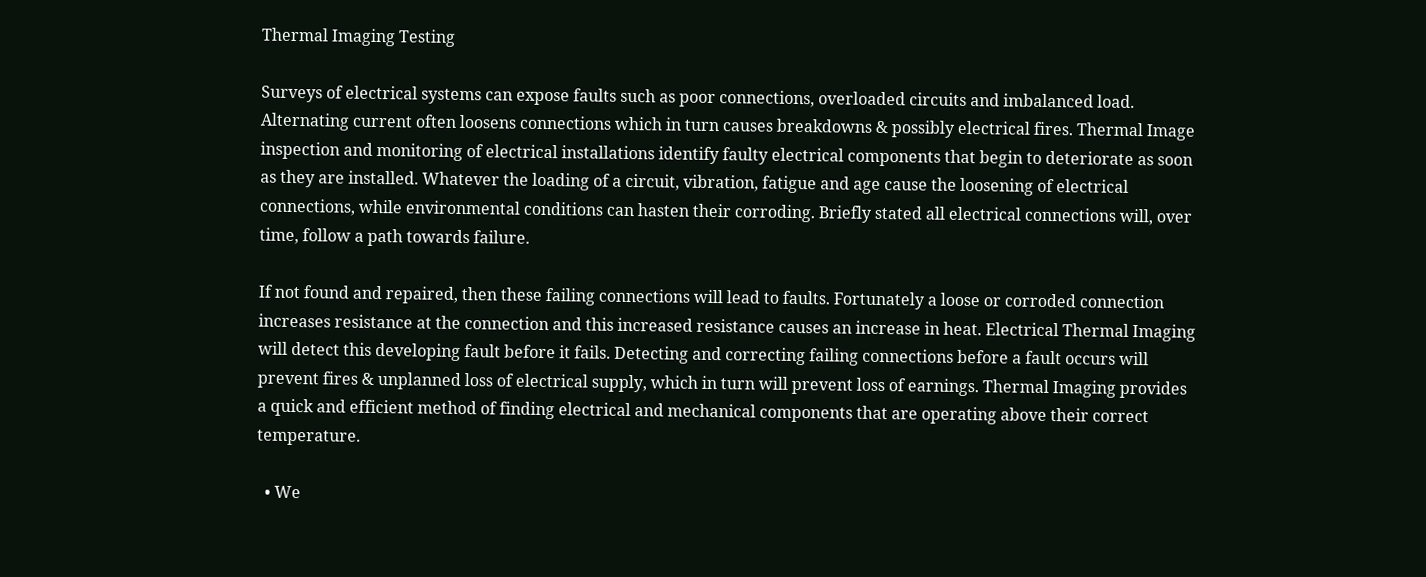Thermal Imaging Testing

Surveys of electrical systems can expose faults such as poor connections, overloaded circuits and imbalanced load. Alternating current often loosens connections which in turn causes breakdowns & possibly electrical fires. Thermal Image inspection and monitoring of electrical installations identify faulty electrical components that begin to deteriorate as soon as they are installed. Whatever the loading of a circuit, vibration, fatigue and age cause the loosening of electrical connections, while environmental conditions can hasten their corroding. Briefly stated all electrical connections will, over time, follow a path towards failure.

If not found and repaired, then these failing connections will lead to faults. Fortunately a loose or corroded connection increases resistance at the connection and this increased resistance causes an increase in heat. Electrical Thermal Imaging will detect this developing fault before it fails. Detecting and correcting failing connections before a fault occurs will prevent fires & unplanned loss of electrical supply, which in turn will prevent loss of earnings. Thermal Imaging provides a quick and efficient method of finding electrical and mechanical components that are operating above their correct temperature.

  • We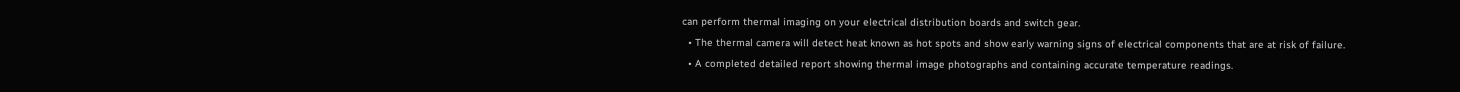can perform thermal imaging on your electrical distribution boards and switch gear.
  • The thermal camera will detect heat known as hot spots and show early warning signs of electrical components that are at risk of failure.
  • A completed detailed report showing thermal image photographs and containing accurate temperature readings.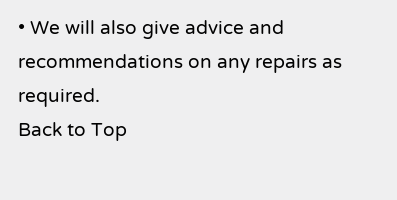• We will also give advice and recommendations on any repairs as required.
Back to Top